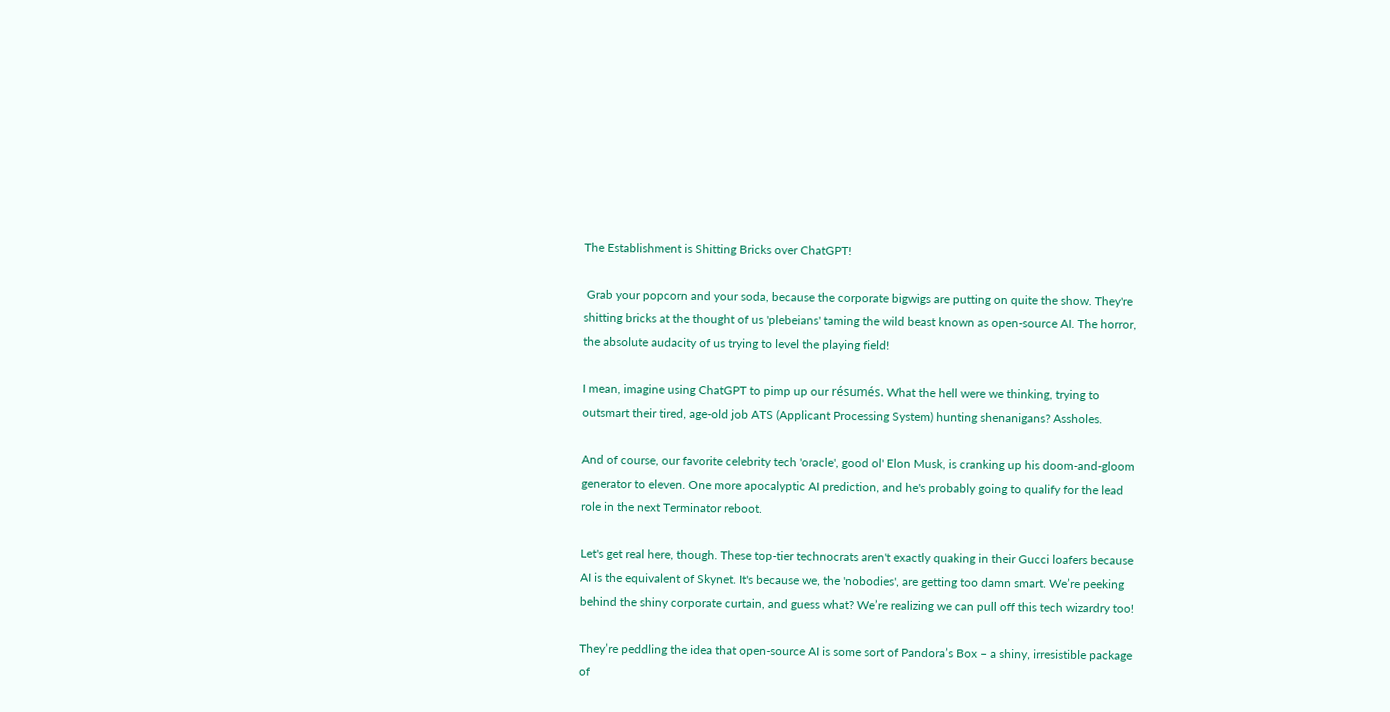The Establishment is Shitting Bricks over ChatGPT!

 Grab your popcorn and your soda, because the corporate bigwigs are putting on quite the show. They're shitting bricks at the thought of us 'plebeians' taming the wild beast known as open-source AI. The horror, the absolute audacity of us trying to level the playing field!

I mean, imagine using ChatGPT to pimp up our résumés. What the hell were we thinking, trying to outsmart their tired, age-old job ATS (Applicant Processing System) hunting shenanigans? Assholes.

And of course, our favorite celebrity tech 'oracle', good ol' Elon Musk, is cranking up his doom-and-gloom generator to eleven. One more apocalyptic AI prediction, and he's probably going to qualify for the lead role in the next Terminator reboot.

Let's get real here, though. These top-tier technocrats aren't exactly quaking in their Gucci loafers because AI is the equivalent of Skynet. It's because we, the 'nobodies', are getting too damn smart. We’re peeking behind the shiny corporate curtain, and guess what? We’re realizing we can pull off this tech wizardry too!

They’re peddling the idea that open-source AI is some sort of Pandora’s Box – a shiny, irresistible package of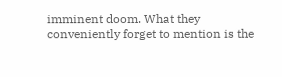imminent doom. What they conveniently forget to mention is the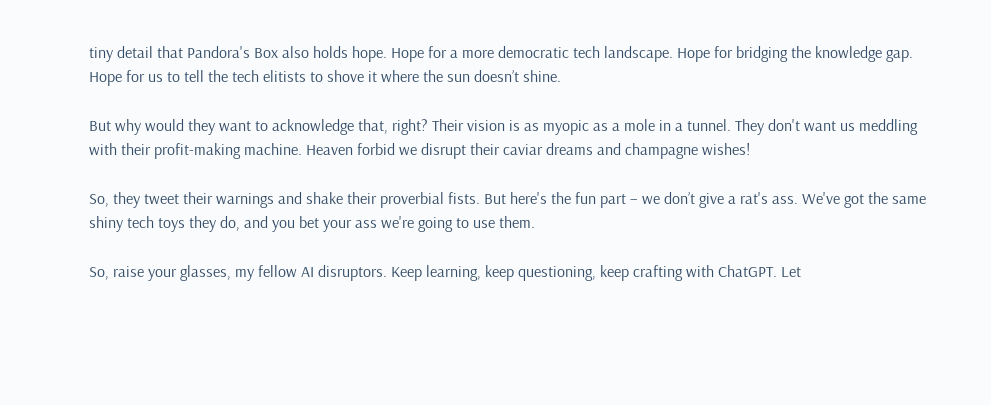tiny detail that Pandora's Box also holds hope. Hope for a more democratic tech landscape. Hope for bridging the knowledge gap. Hope for us to tell the tech elitists to shove it where the sun doesn’t shine.

But why would they want to acknowledge that, right? Their vision is as myopic as a mole in a tunnel. They don't want us meddling with their profit-making machine. Heaven forbid we disrupt their caviar dreams and champagne wishes!

So, they tweet their warnings and shake their proverbial fists. But here's the fun part – we don’t give a rat's ass. We've got the same shiny tech toys they do, and you bet your ass we're going to use them.

So, raise your glasses, my fellow AI disruptors. Keep learning, keep questioning, keep crafting with ChatGPT. Let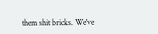them shit bricks. We've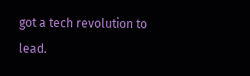got a tech revolution to lead.